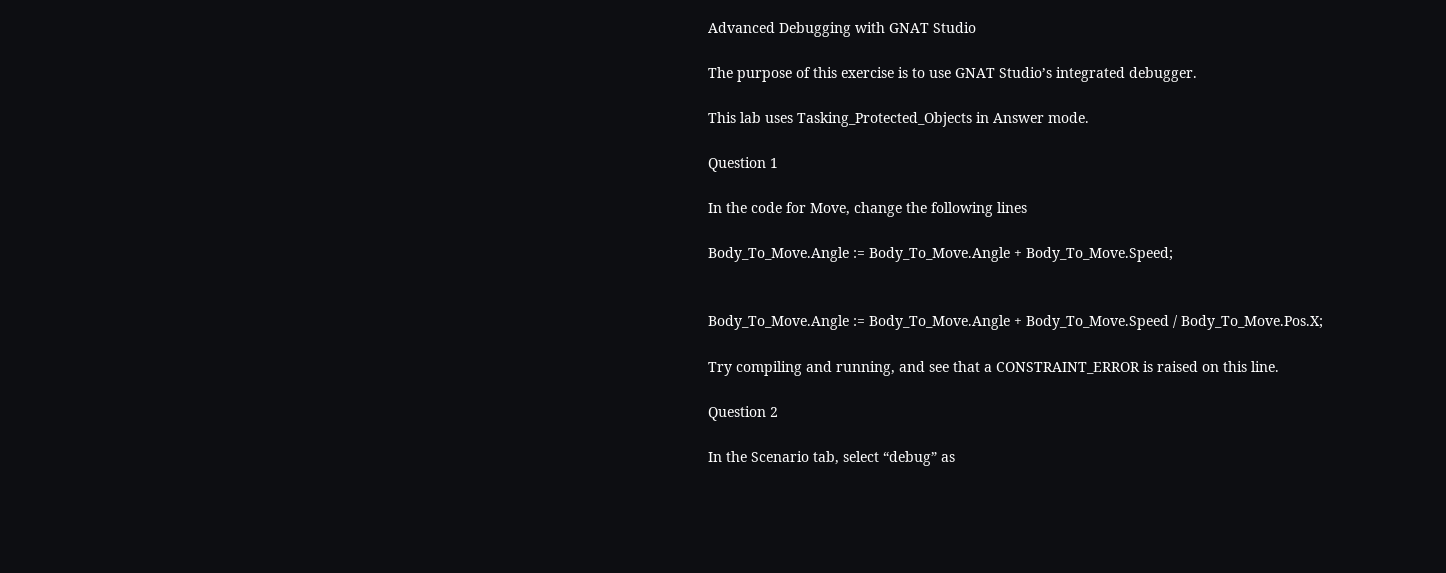Advanced Debugging with GNAT Studio

The purpose of this exercise is to use GNAT Studio’s integrated debugger.

This lab uses Tasking_Protected_Objects in Answer mode.

Question 1

In the code for Move, change the following lines

Body_To_Move.Angle := Body_To_Move.Angle + Body_To_Move.Speed;


Body_To_Move.Angle := Body_To_Move.Angle + Body_To_Move.Speed / Body_To_Move.Pos.X;

Try compiling and running, and see that a CONSTRAINT_ERROR is raised on this line.

Question 2

In the Scenario tab, select “debug” as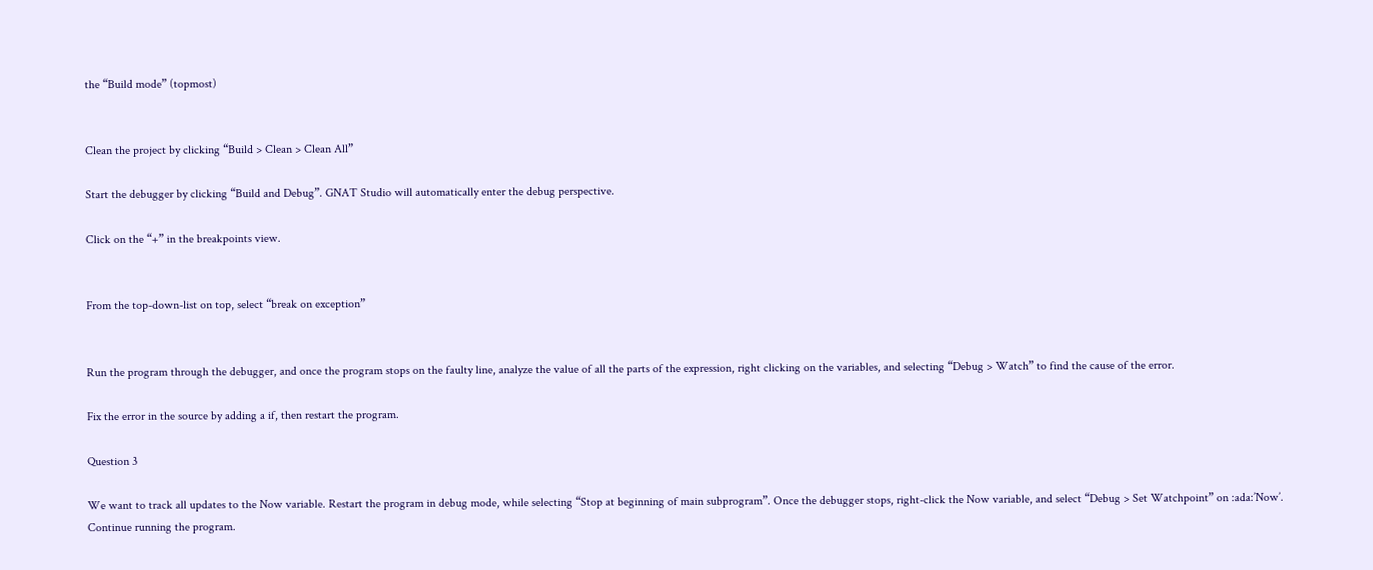the “Build mode” (topmost)


Clean the project by clicking “Build > Clean > Clean All”

Start the debugger by clicking “Build and Debug”. GNAT Studio will automatically enter the debug perspective.

Click on the “+” in the breakpoints view.


From the top-down-list on top, select “break on exception”


Run the program through the debugger, and once the program stops on the faulty line, analyze the value of all the parts of the expression, right clicking on the variables, and selecting “Debug > Watch” to find the cause of the error.

Fix the error in the source by adding a if, then restart the program.

Question 3

We want to track all updates to the Now variable. Restart the program in debug mode, while selecting “Stop at beginning of main subprogram”. Once the debugger stops, right-click the Now variable, and select “Debug > Set Watchpoint” on :ada:’Now’. Continue running the program.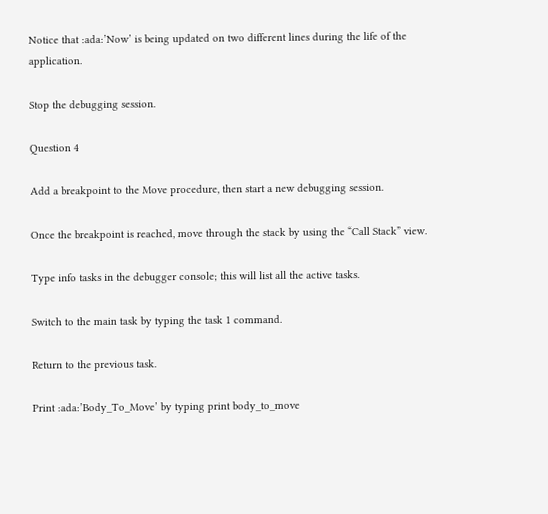Notice that :ada:’Now’ is being updated on two different lines during the life of the application.

Stop the debugging session.

Question 4

Add a breakpoint to the Move procedure, then start a new debugging session.

Once the breakpoint is reached, move through the stack by using the “Call Stack” view.

Type info tasks in the debugger console; this will list all the active tasks.

Switch to the main task by typing the task 1 command.

Return to the previous task.

Print :ada:’Body_To_Move’ by typing print body_to_move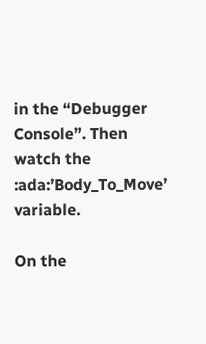in the “Debugger Console”. Then watch the :ada:’Body_To_Move’ variable.

On the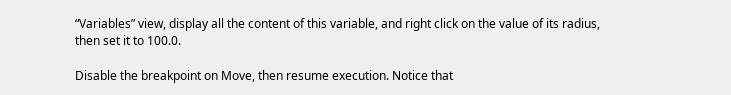“Variables” view, display all the content of this variable, and right click on the value of its radius, then set it to 100.0.

Disable the breakpoint on Move, then resume execution. Notice that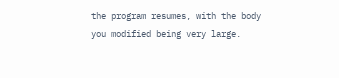the program resumes, with the body you modified being very large.